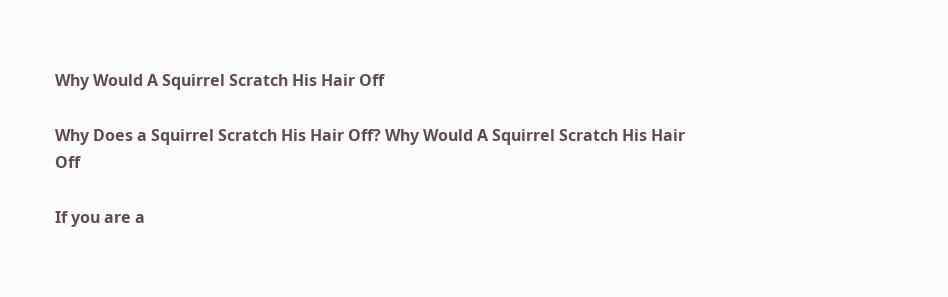Why Would A Squirrel Scratch His Hair Off

Why Does a Squirrel Scratch His Hair Off? Why Would A Squirrel Scratch His Hair Off

If you are a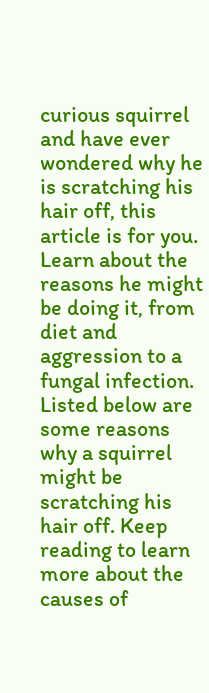curious squirrel and have ever wondered why he is scratching his hair off, this article is for you. Learn about the reasons he might be doing it, from diet and aggression to a fungal infection. Listed below are some reasons why a squirrel might be scratching his hair off. Keep reading to learn more about the causes of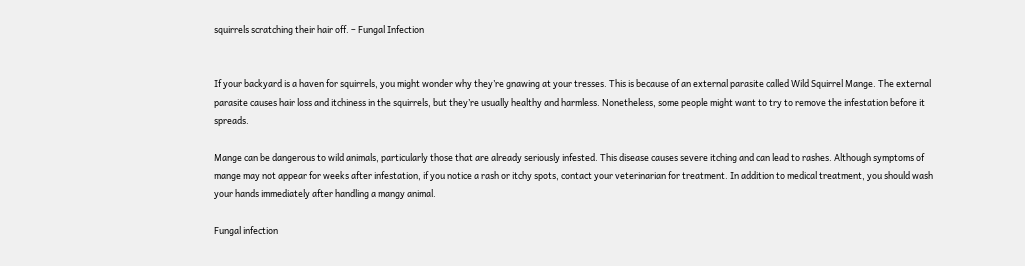squirrels scratching their hair off. – Fungal Infection


If your backyard is a haven for squirrels, you might wonder why they’re gnawing at your tresses. This is because of an external parasite called Wild Squirrel Mange. The external parasite causes hair loss and itchiness in the squirrels, but they’re usually healthy and harmless. Nonetheless, some people might want to try to remove the infestation before it spreads.

Mange can be dangerous to wild animals, particularly those that are already seriously infested. This disease causes severe itching and can lead to rashes. Although symptoms of mange may not appear for weeks after infestation, if you notice a rash or itchy spots, contact your veterinarian for treatment. In addition to medical treatment, you should wash your hands immediately after handling a mangy animal.

Fungal infection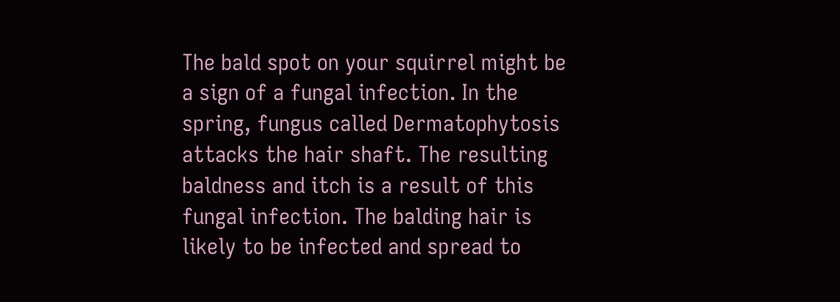The bald spot on your squirrel might be a sign of a fungal infection. In the spring, fungus called Dermatophytosis attacks the hair shaft. The resulting baldness and itch is a result of this fungal infection. The balding hair is likely to be infected and spread to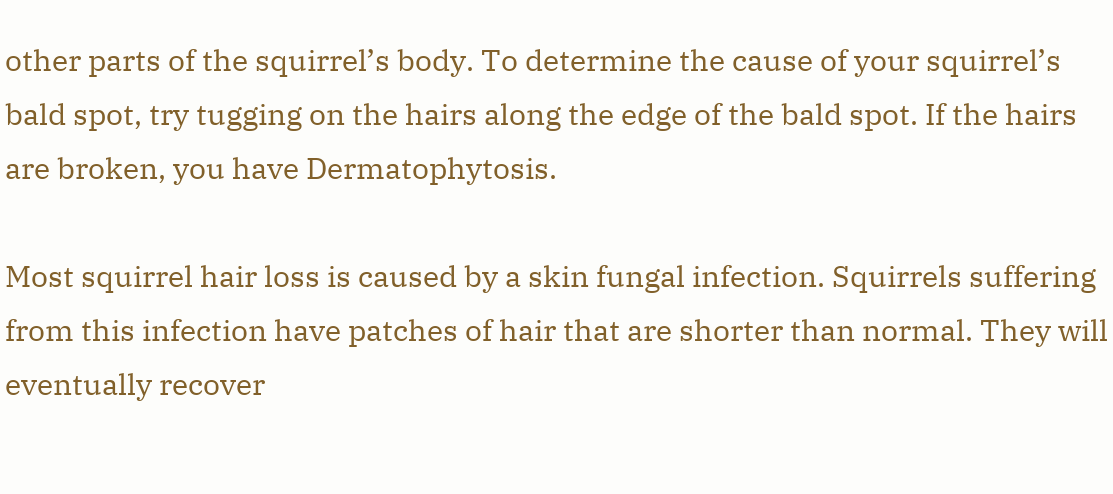other parts of the squirrel’s body. To determine the cause of your squirrel’s bald spot, try tugging on the hairs along the edge of the bald spot. If the hairs are broken, you have Dermatophytosis.

Most squirrel hair loss is caused by a skin fungal infection. Squirrels suffering from this infection have patches of hair that are shorter than normal. They will eventually recover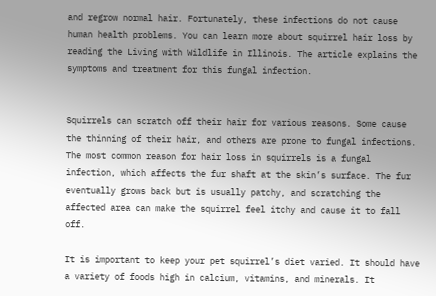and regrow normal hair. Fortunately, these infections do not cause human health problems. You can learn more about squirrel hair loss by reading the Living with Wildlife in Illinois. The article explains the symptoms and treatment for this fungal infection.


Squirrels can scratch off their hair for various reasons. Some cause the thinning of their hair, and others are prone to fungal infections. The most common reason for hair loss in squirrels is a fungal infection, which affects the fur shaft at the skin’s surface. The fur eventually grows back but is usually patchy, and scratching the affected area can make the squirrel feel itchy and cause it to fall off.

It is important to keep your pet squirrel’s diet varied. It should have a variety of foods high in calcium, vitamins, and minerals. It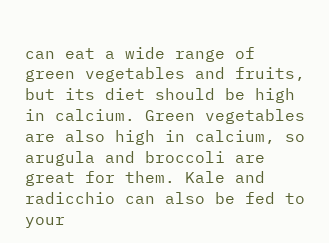can eat a wide range of green vegetables and fruits, but its diet should be high in calcium. Green vegetables are also high in calcium, so arugula and broccoli are great for them. Kale and radicchio can also be fed to your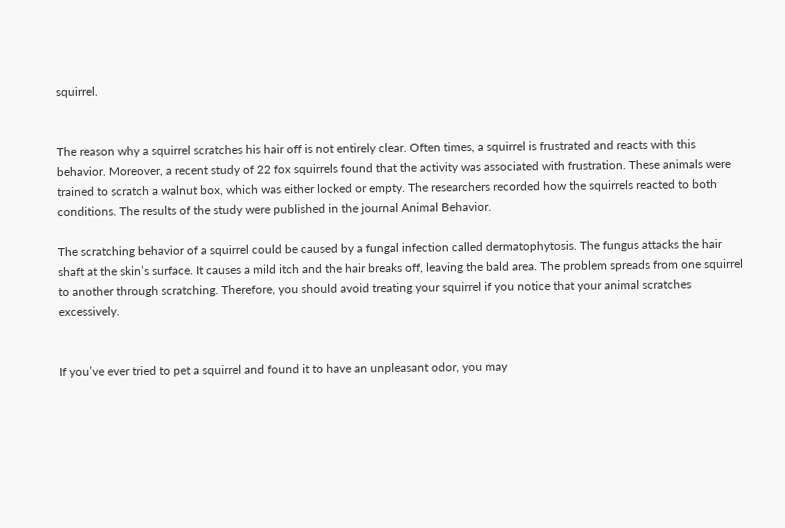squirrel.


The reason why a squirrel scratches his hair off is not entirely clear. Often times, a squirrel is frustrated and reacts with this behavior. Moreover, a recent study of 22 fox squirrels found that the activity was associated with frustration. These animals were trained to scratch a walnut box, which was either locked or empty. The researchers recorded how the squirrels reacted to both conditions. The results of the study were published in the journal Animal Behavior.

The scratching behavior of a squirrel could be caused by a fungal infection called dermatophytosis. The fungus attacks the hair shaft at the skin’s surface. It causes a mild itch and the hair breaks off, leaving the bald area. The problem spreads from one squirrel to another through scratching. Therefore, you should avoid treating your squirrel if you notice that your animal scratches excessively.


If you’ve ever tried to pet a squirrel and found it to have an unpleasant odor, you may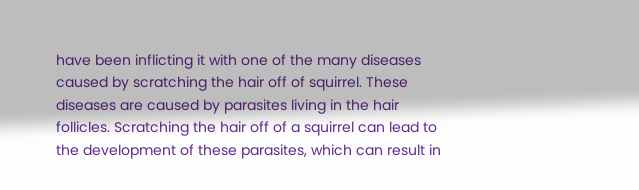have been inflicting it with one of the many diseases caused by scratching the hair off of squirrel. These diseases are caused by parasites living in the hair follicles. Scratching the hair off of a squirrel can lead to the development of these parasites, which can result in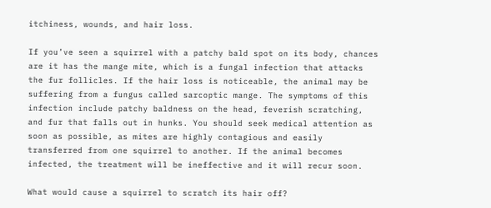itchiness, wounds, and hair loss.

If you’ve seen a squirrel with a patchy bald spot on its body, chances are it has the mange mite, which is a fungal infection that attacks the fur follicles. If the hair loss is noticeable, the animal may be suffering from a fungus called sarcoptic mange. The symptoms of this infection include patchy baldness on the head, feverish scratching, and fur that falls out in hunks. You should seek medical attention as soon as possible, as mites are highly contagious and easily transferred from one squirrel to another. If the animal becomes infected, the treatment will be ineffective and it will recur soon.

What would cause a squirrel to scratch its hair off?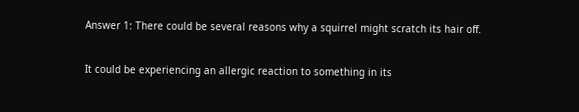Answer 1: There could be several reasons why a squirrel might scratch its hair off.

It could be experiencing an allergic reaction to something in its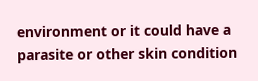environment or it could have a parasite or other skin condition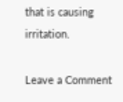that is causing irritation.

Leave a Comment